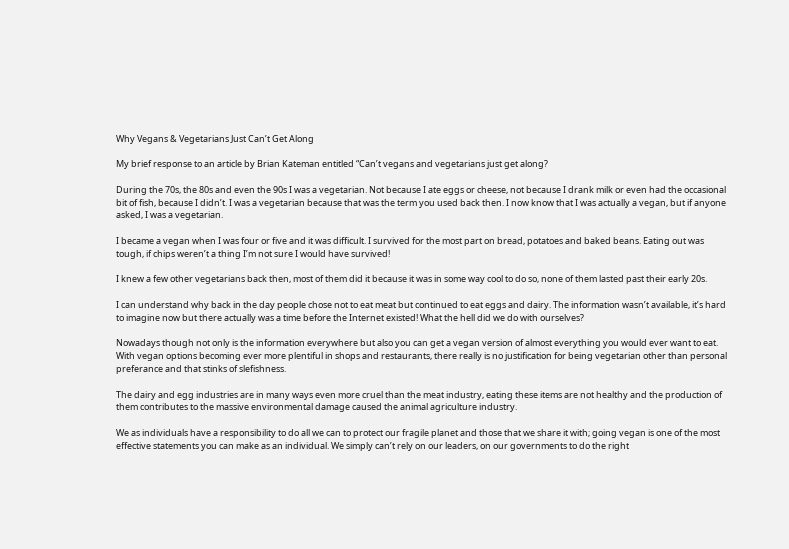Why Vegans & Vegetarians Just Can’t Get Along

My brief response to an article by Brian Kateman entitled “Can’t vegans and vegetarians just get along?

During the 70s, the 80s and even the 90s I was a vegetarian. Not because I ate eggs or cheese, not because I drank milk or even had the occasional bit of fish, because I didn’t. I was a vegetarian because that was the term you used back then. I now know that I was actually a vegan, but if anyone asked, I was a vegetarian.

I became a vegan when I was four or five and it was difficult. I survived for the most part on bread, potatoes and baked beans. Eating out was tough, if chips weren’t a thing I’m not sure I would have survived!

I knew a few other vegetarians back then, most of them did it because it was in some way cool to do so, none of them lasted past their early 20s.

I can understand why back in the day people chose not to eat meat but continued to eat eggs and dairy. The information wasn’t available, it’s hard to imagine now but there actually was a time before the Internet existed! What the hell did we do with ourselves?

Nowadays though not only is the information everywhere but also you can get a vegan version of almost everything you would ever want to eat. With vegan options becoming ever more plentiful in shops and restaurants, there really is no justification for being vegetarian other than personal preferance and that stinks of slefishness.

The dairy and egg industries are in many ways even more cruel than the meat industry, eating these items are not healthy and the production of them contributes to the massive environmental damage caused the animal agriculture industry.

We as individuals have a responsibility to do all we can to protect our fragile planet and those that we share it with; going vegan is one of the most effective statements you can make as an individual. We simply can’t rely on our leaders, on our governments to do the right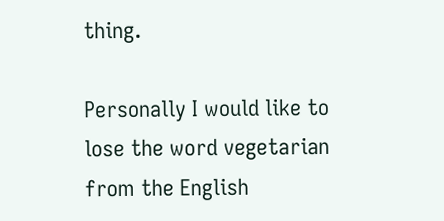thing.

Personally I would like to lose the word vegetarian from the English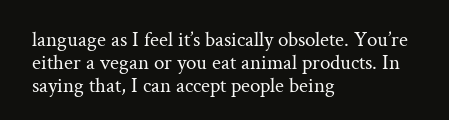language as I feel it’s basically obsolete. You’re either a vegan or you eat animal products. In saying that, I can accept people being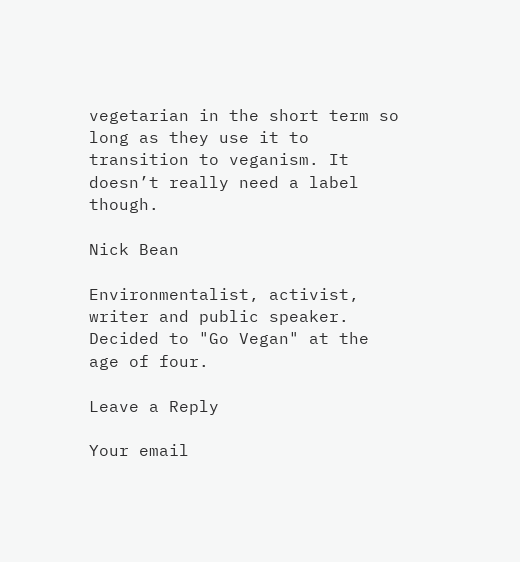vegetarian in the short term so long as they use it to transition to veganism. It doesn’t really need a label though.

Nick Bean

Environmentalist, activist, writer and public speaker. Decided to "Go Vegan" at the age of four.

Leave a Reply

Your email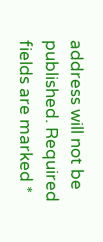address will not be published. Required fields are marked *